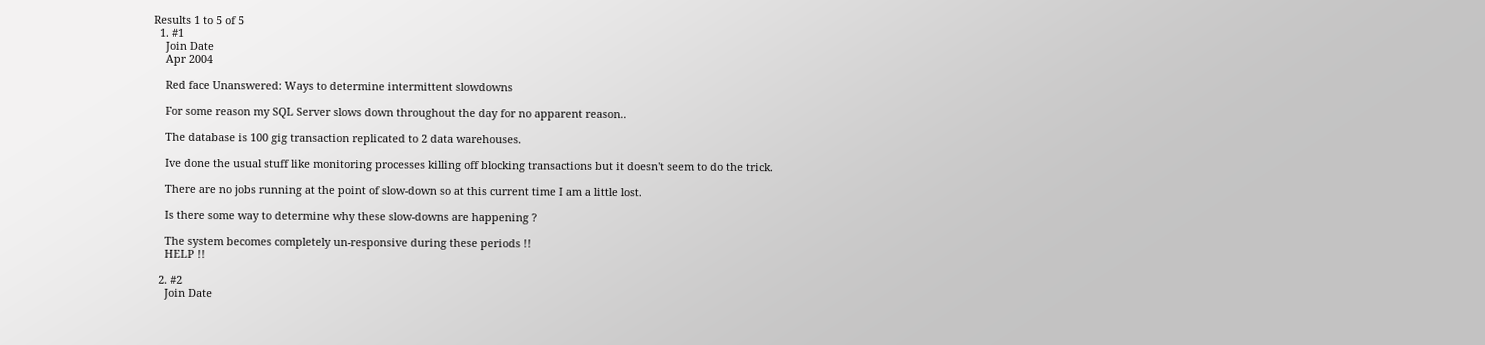Results 1 to 5 of 5
  1. #1
    Join Date
    Apr 2004

    Red face Unanswered: Ways to determine intermittent slowdowns

    For some reason my SQL Server slows down throughout the day for no apparent reason..

    The database is 100 gig transaction replicated to 2 data warehouses.

    Ive done the usual stuff like monitoring processes killing off blocking transactions but it doesn't seem to do the trick.

    There are no jobs running at the point of slow-down so at this current time I am a little lost.

    Is there some way to determine why these slow-downs are happening ?

    The system becomes completely un-responsive during these periods !!
    HELP !!

  2. #2
    Join Date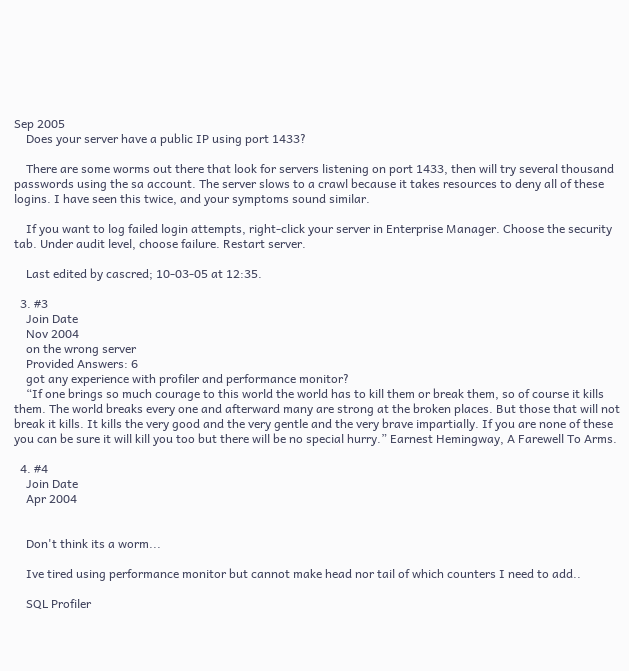Sep 2005
    Does your server have a public IP using port 1433?

    There are some worms out there that look for servers listening on port 1433, then will try several thousand passwords using the sa account. The server slows to a crawl because it takes resources to deny all of these logins. I have seen this twice, and your symptoms sound similar.

    If you want to log failed login attempts, right-click your server in Enterprise Manager. Choose the security tab. Under audit level, choose failure. Restart server.

    Last edited by cascred; 10-03-05 at 12:35.

  3. #3
    Join Date
    Nov 2004
    on the wrong server
    Provided Answers: 6
    got any experience with profiler and performance monitor?
    “If one brings so much courage to this world the world has to kill them or break them, so of course it kills them. The world breaks every one and afterward many are strong at the broken places. But those that will not break it kills. It kills the very good and the very gentle and the very brave impartially. If you are none of these you can be sure it will kill you too but there will be no special hurry.” Earnest Hemingway, A Farewell To Arms.

  4. #4
    Join Date
    Apr 2004


    Don't think its a worm...

    Ive tired using performance monitor but cannot make head nor tail of which counters I need to add..

    SQL Profiler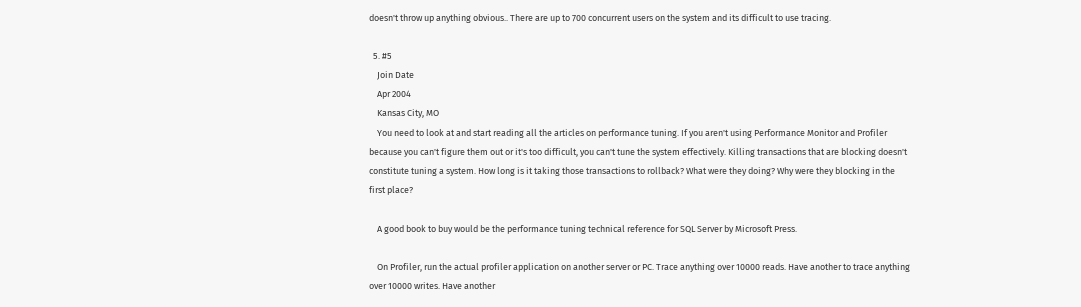doesn't throw up anything obvious.. There are up to 700 concurrent users on the system and its difficult to use tracing.

  5. #5
    Join Date
    Apr 2004
    Kansas City, MO
    You need to look at and start reading all the articles on performance tuning. If you aren't using Performance Monitor and Profiler because you can't figure them out or it's too difficult, you can't tune the system effectively. Killing transactions that are blocking doesn't constitute tuning a system. How long is it taking those transactions to rollback? What were they doing? Why were they blocking in the first place?

    A good book to buy would be the performance tuning technical reference for SQL Server by Microsoft Press.

    On Profiler, run the actual profiler application on another server or PC. Trace anything over 10000 reads. Have another to trace anything over 10000 writes. Have another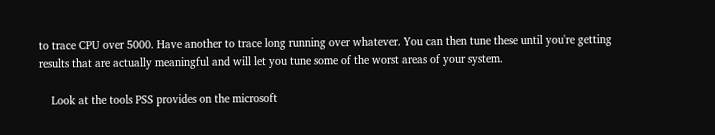to trace CPU over 5000. Have another to trace long running over whatever. You can then tune these until you're getting results that are actually meaningful and will let you tune some of the worst areas of your system.

    Look at the tools PSS provides on the microsoft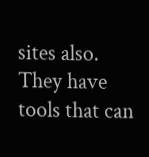sites also. They have tools that can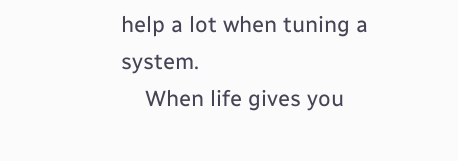help a lot when tuning a system.
    When life gives you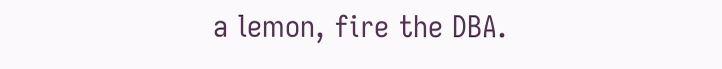a lemon, fire the DBA.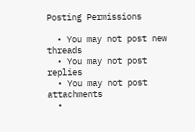Posting Permissions

  • You may not post new threads
  • You may not post replies
  • You may not post attachments
  •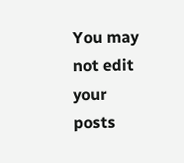You may not edit your posts